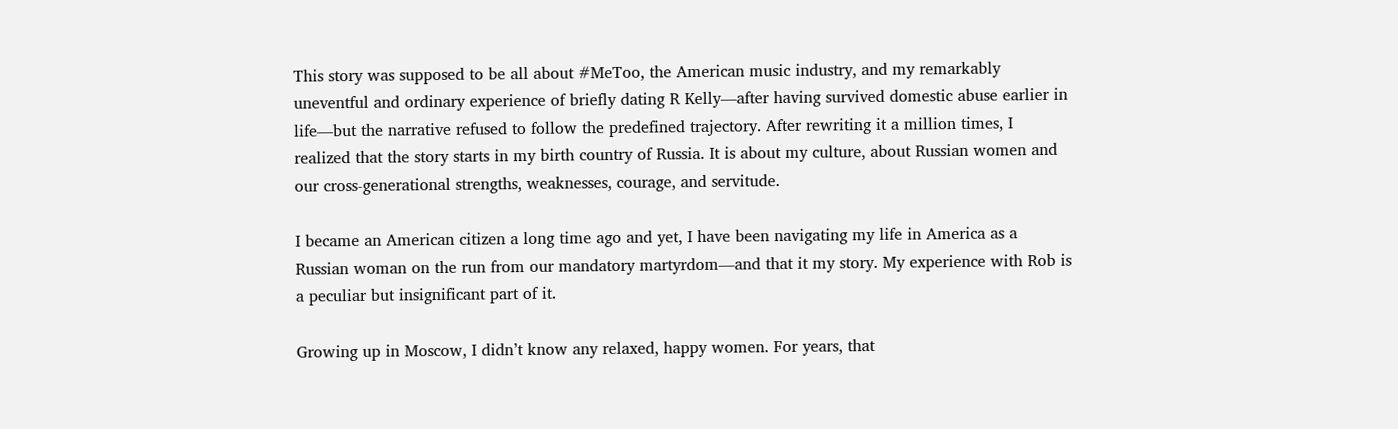This story was supposed to be all about #MeToo, the American music industry, and my remarkably uneventful and ordinary experience of briefly dating R Kelly—after having survived domestic abuse earlier in life—but the narrative refused to follow the predefined trajectory. After rewriting it a million times, I realized that the story starts in my birth country of Russia. It is about my culture, about Russian women and our cross-generational strengths, weaknesses, courage, and servitude.

I became an American citizen a long time ago and yet, I have been navigating my life in America as a Russian woman on the run from our mandatory martyrdom—and that it my story. My experience with Rob is a peculiar but insignificant part of it.

Growing up in Moscow, I didn’t know any relaxed, happy women. For years, that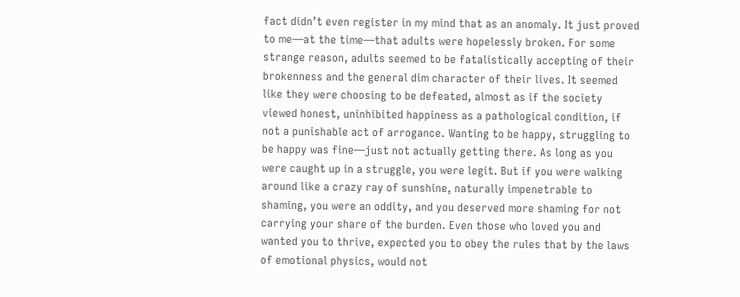fact didn’t even register in my mind that as an anomaly. It just proved to me—at the time—that adults were hopelessly broken. For some strange reason, adults seemed to be fatalistically accepting of their brokenness and the general dim character of their lives. It seemed like they were choosing to be defeated, almost as if the society viewed honest, uninhibited happiness as a pathological condition, if not a punishable act of arrogance. Wanting to be happy, struggling to be happy was fine—just not actually getting there. As long as you were caught up in a struggle, you were legit. But if you were walking around like a crazy ray of sunshine, naturally impenetrable to shaming, you were an oddity, and you deserved more shaming for not carrying your share of the burden. Even those who loved you and wanted you to thrive, expected you to obey the rules that by the laws of emotional physics, would not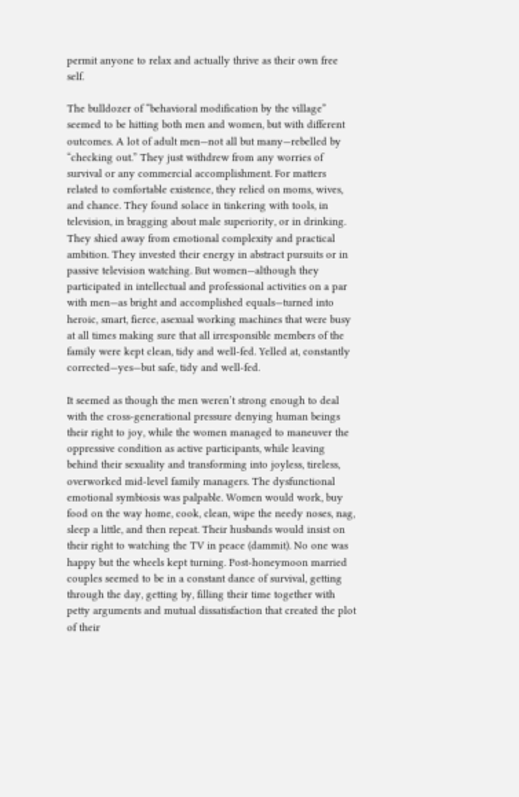permit anyone to relax and actually thrive as their own free self.

The bulldozer of “behavioral modification by the village” seemed to be hitting both men and women, but with different outcomes. A lot of adult men—not all but many—rebelled by “checking out.” They just withdrew from any worries of survival or any commercial accomplishment. For matters related to comfortable existence, they relied on moms, wives, and chance. They found solace in tinkering with tools, in television, in bragging about male superiority, or in drinking. They shied away from emotional complexity and practical ambition. They invested their energy in abstract pursuits or in passive television watching. But women—although they participated in intellectual and professional activities on a par with men—as bright and accomplished equals—turned into heroic, smart, fierce, asexual working machines that were busy at all times making sure that all irresponsible members of the family were kept clean, tidy and well-fed. Yelled at, constantly corrected—yes—but safe, tidy and well-fed.

It seemed as though the men weren’t strong enough to deal with the cross-generational pressure denying human beings their right to joy, while the women managed to maneuver the oppressive condition as active participants, while leaving behind their sexuality and transforming into joyless, tireless, overworked mid-level family managers. The dysfunctional emotional symbiosis was palpable. Women would work, buy food on the way home, cook, clean, wipe the needy noses, nag, sleep a little, and then repeat. Their husbands would insist on their right to watching the TV in peace (dammit). No one was happy but the wheels kept turning. Post-honeymoon married couples seemed to be in a constant dance of survival, getting through the day, getting by, filling their time together with petty arguments and mutual dissatisfaction that created the plot of their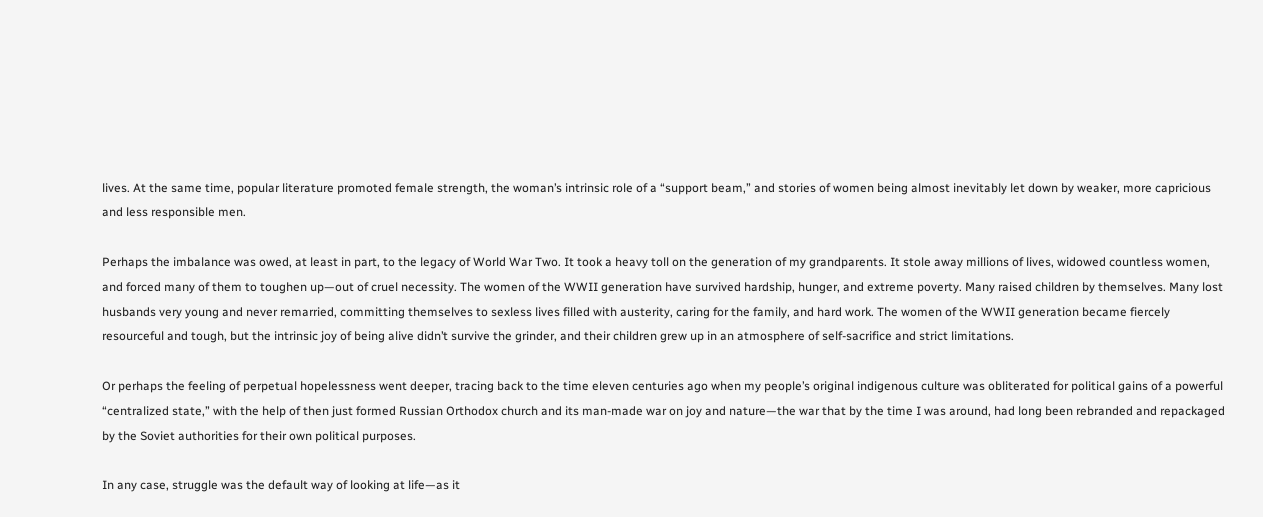lives. At the same time, popular literature promoted female strength, the woman’s intrinsic role of a “support beam,” and stories of women being almost inevitably let down by weaker, more capricious and less responsible men.

Perhaps the imbalance was owed, at least in part, to the legacy of World War Two. It took a heavy toll on the generation of my grandparents. It stole away millions of lives, widowed countless women, and forced many of them to toughen up—out of cruel necessity. The women of the WWII generation have survived hardship, hunger, and extreme poverty. Many raised children by themselves. Many lost husbands very young and never remarried, committing themselves to sexless lives filled with austerity, caring for the family, and hard work. The women of the WWII generation became fiercely resourceful and tough, but the intrinsic joy of being alive didn’t survive the grinder, and their children grew up in an atmosphere of self-sacrifice and strict limitations.

Or perhaps the feeling of perpetual hopelessness went deeper, tracing back to the time eleven centuries ago when my people’s original indigenous culture was obliterated for political gains of a powerful “centralized state,” with the help of then just formed Russian Orthodox church and its man-made war on joy and nature—the war that by the time I was around, had long been rebranded and repackaged by the Soviet authorities for their own political purposes.

In any case, struggle was the default way of looking at life—as it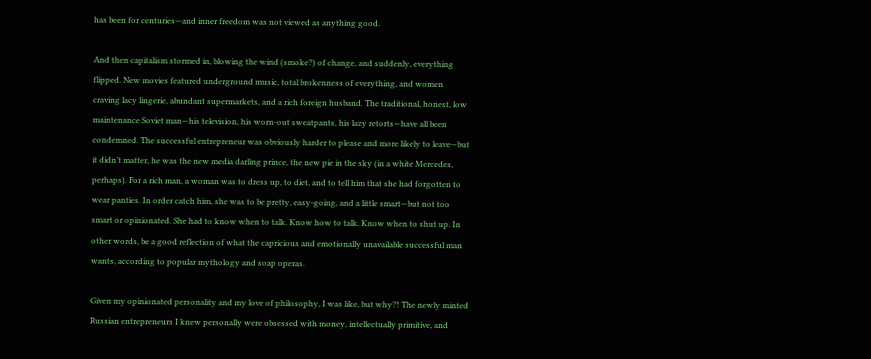has been for centuries—and inner freedom was not viewed as anything good.

And then capitalism stormed in, blowing the wind (smoke?) of change, and suddenly, everything flipped. New movies featured underground music, total brokenness of everything, and women craving lacy lingerie, abundant supermarkets, and a rich foreign husband. The traditional, honest, low maintenance Soviet man—his television, his worn-out sweatpants, his lazy retorts—have all been condemned. The successful entrepreneur was obviously harder to please and more likely to leave—but it didn’t matter, he was the new media darling prince, the new pie in the sky (in a white Mercedes, perhaps). For a rich man, a woman was to dress up, to diet, and to tell him that she had forgotten to wear panties. In order catch him, she was to be pretty, easy-going, and a little smart—but not too smart or opinionated. She had to know when to talk. Know how to talk. Know when to shut up. In other words, be a good reflection of what the capricious and emotionally unavailable successful man wants, according to popular mythology and soap operas.

Given my opinionated personality and my love of philosophy, I was like, but why?! The newly minted Russian entrepreneurs I knew personally were obsessed with money, intellectually primitive, and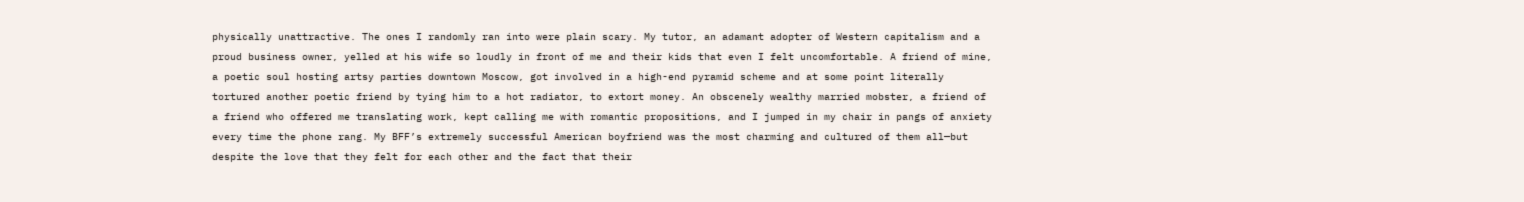physically unattractive. The ones I randomly ran into were plain scary. My tutor, an adamant adopter of Western capitalism and a proud business owner, yelled at his wife so loudly in front of me and their kids that even I felt uncomfortable. A friend of mine, a poetic soul hosting artsy parties downtown Moscow, got involved in a high-end pyramid scheme and at some point literally tortured another poetic friend by tying him to a hot radiator, to extort money. An obscenely wealthy married mobster, a friend of a friend who offered me translating work, kept calling me with romantic propositions, and I jumped in my chair in pangs of anxiety every time the phone rang. My BFF’s extremely successful American boyfriend was the most charming and cultured of them all—but despite the love that they felt for each other and the fact that their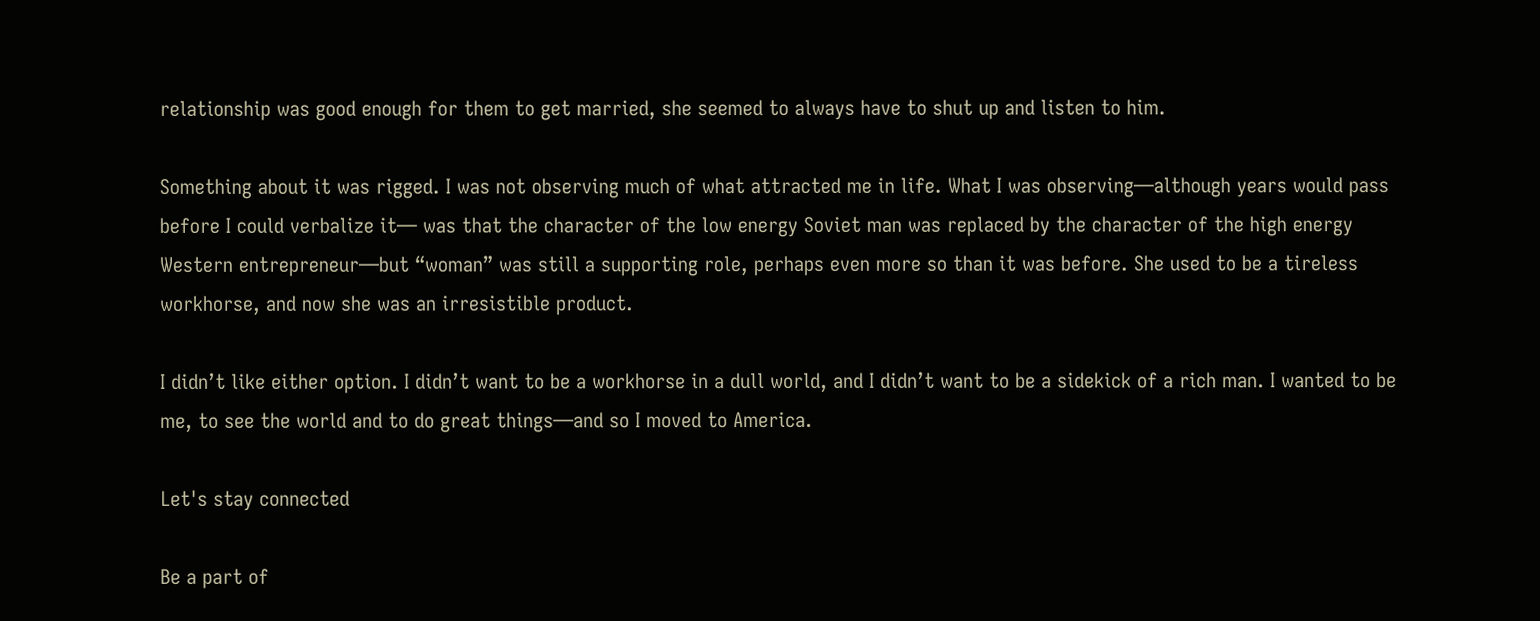relationship was good enough for them to get married, she seemed to always have to shut up and listen to him.

Something about it was rigged. I was not observing much of what attracted me in life. What I was observing—although years would pass before I could verbalize it— was that the character of the low energy Soviet man was replaced by the character of the high energy Western entrepreneur—but “woman” was still a supporting role, perhaps even more so than it was before. She used to be a tireless workhorse, and now she was an irresistible product.

I didn’t like either option. I didn’t want to be a workhorse in a dull world, and I didn’t want to be a sidekick of a rich man. I wanted to be me, to see the world and to do great things—and so I moved to America.

Let's stay connected

Be a part of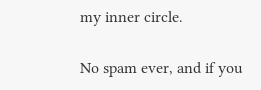my inner circle.

No spam ever, and if you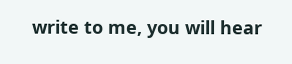write to me, you will hear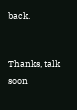back.


Thanks, talk soon